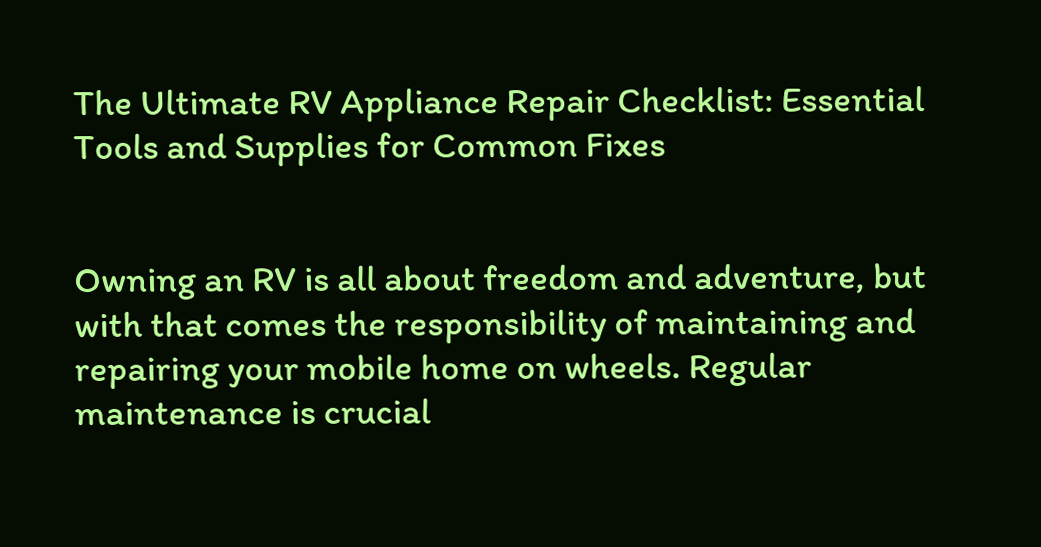The Ultimate RV Appliance Repair Checklist: Essential Tools and Supplies for Common Fixes


Owning an RV is all about freedom and adventure, but with that comes the responsibility of maintaining and repairing your mobile home on wheels. Regular maintenance is crucial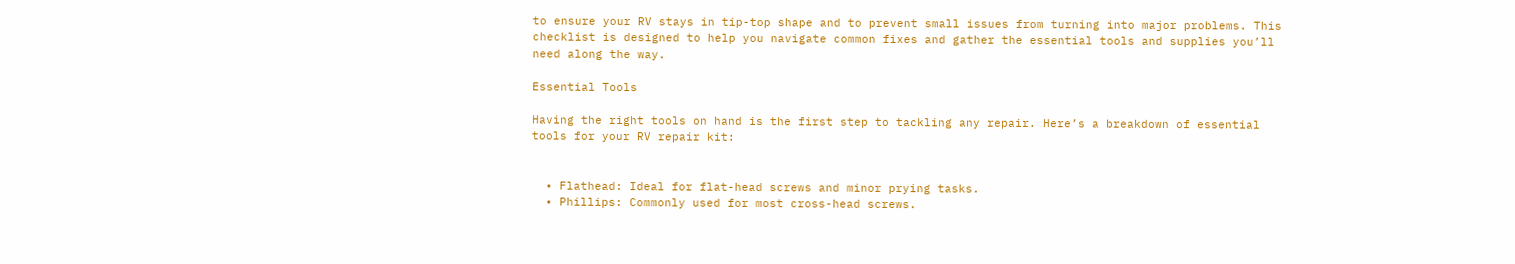to ensure your RV stays in tip-top shape and to prevent small issues from turning into major problems. This checklist is designed to help you navigate common fixes and gather the essential tools and supplies you’ll need along the way.

Essential Tools

Having the right tools on hand is the first step to tackling any repair. Here’s a breakdown of essential tools for your RV repair kit:


  • Flathead: Ideal for flat-head screws and minor prying tasks.
  • Phillips: Commonly used for most cross-head screws.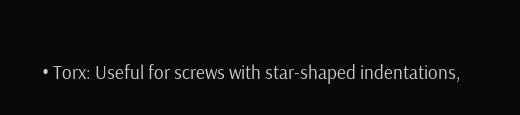• Torx: Useful for screws with star-shaped indentations,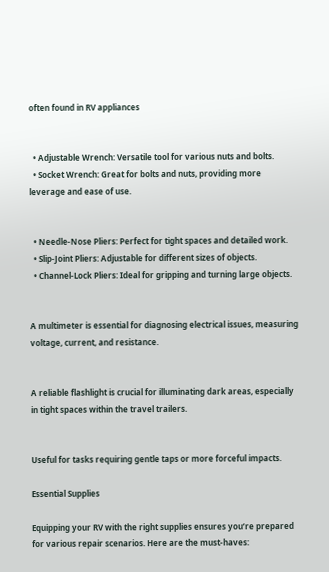often found in RV appliances


  • Adjustable Wrench: Versatile tool for various nuts and bolts.
  • Socket Wrench: Great for bolts and nuts, providing more leverage and ease of use.


  • Needle-Nose Pliers: Perfect for tight spaces and detailed work.
  • Slip-Joint Pliers: Adjustable for different sizes of objects.
  • Channel-Lock Pliers: Ideal for gripping and turning large objects.


A multimeter is essential for diagnosing electrical issues, measuring voltage, current, and resistance.


A reliable flashlight is crucial for illuminating dark areas, especially in tight spaces within the travel trailers.


Useful for tasks requiring gentle taps or more forceful impacts.

Essential Supplies

Equipping your RV with the right supplies ensures you’re prepared for various repair scenarios. Here are the must-haves: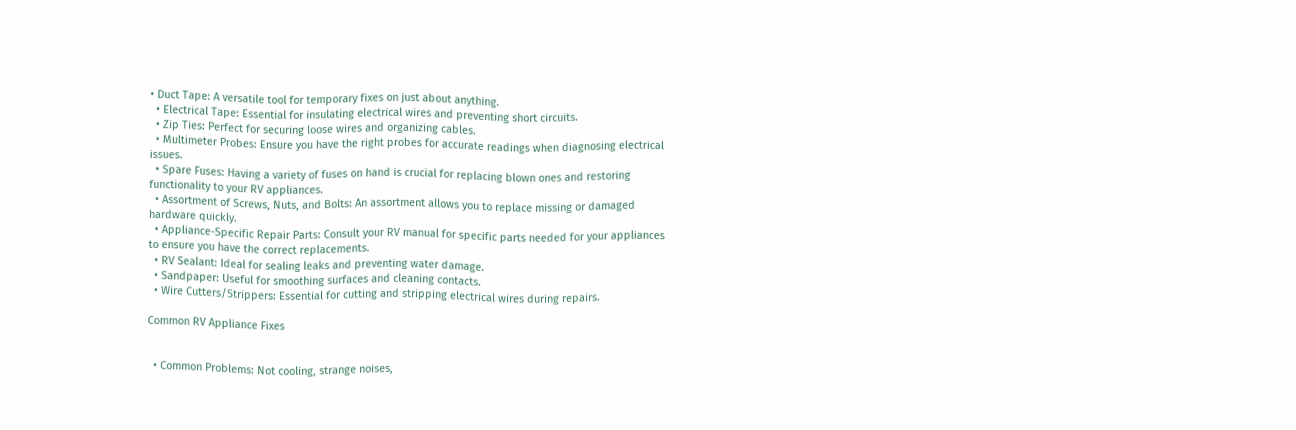• Duct Tape: A versatile tool for temporary fixes on just about anything.
  • Electrical Tape: Essential for insulating electrical wires and preventing short circuits.
  • Zip Ties: Perfect for securing loose wires and organizing cables.
  • Multimeter Probes: Ensure you have the right probes for accurate readings when diagnosing electrical issues.
  • Spare Fuses: Having a variety of fuses on hand is crucial for replacing blown ones and restoring functionality to your RV appliances.
  • Assortment of Screws, Nuts, and Bolts: An assortment allows you to replace missing or damaged hardware quickly.
  • Appliance-Specific Repair Parts: Consult your RV manual for specific parts needed for your appliances to ensure you have the correct replacements.
  • RV Sealant: Ideal for sealing leaks and preventing water damage.
  • Sandpaper: Useful for smoothing surfaces and cleaning contacts.
  • Wire Cutters/Strippers: Essential for cutting and stripping electrical wires during repairs.

Common RV Appliance Fixes


  • Common Problems: Not cooling, strange noises,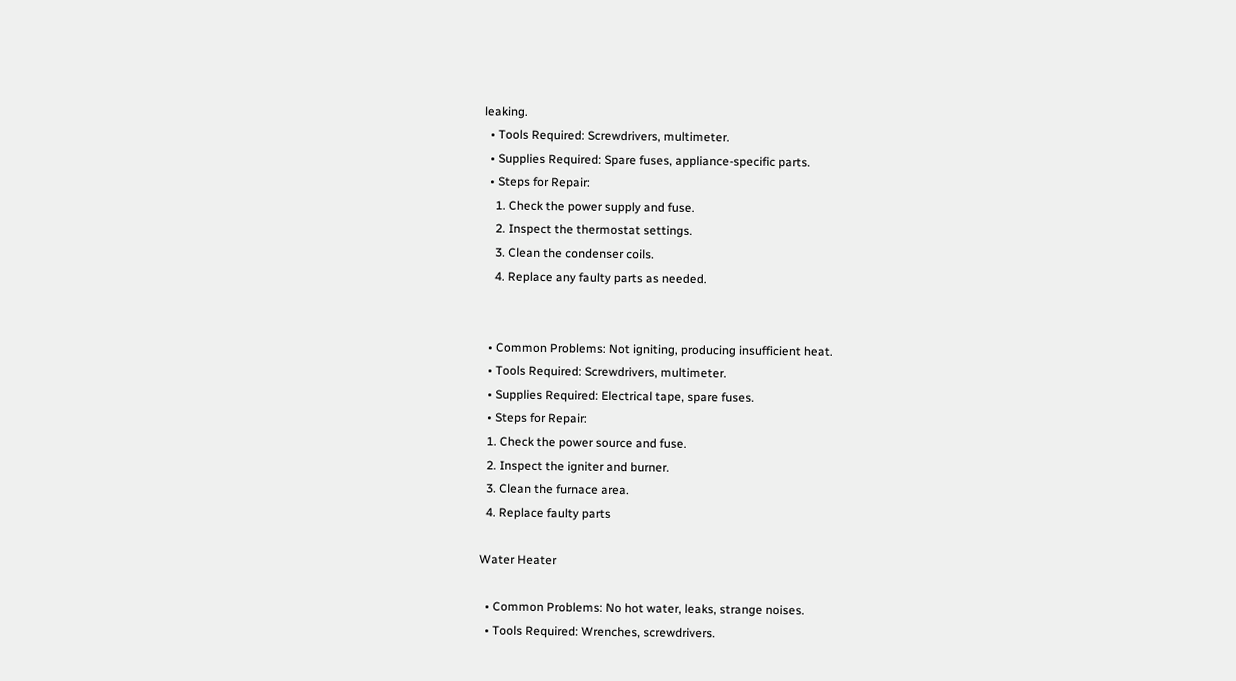leaking.
  • Tools Required: Screwdrivers, multimeter.
  • Supplies Required: Spare fuses, appliance-specific parts.
  • Steps for Repair:
    1. Check the power supply and fuse.
    2. Inspect the thermostat settings.
    3. Clean the condenser coils.
    4. Replace any faulty parts as needed.


  • Common Problems: Not igniting, producing insufficient heat.
  • Tools Required: Screwdrivers, multimeter.
  • Supplies Required: Electrical tape, spare fuses.
  • Steps for Repair:
  1. Check the power source and fuse.
  2. Inspect the igniter and burner.
  3. Clean the furnace area.
  4. Replace faulty parts

Water Heater

  • Common Problems: No hot water, leaks, strange noises.
  • Tools Required: Wrenches, screwdrivers.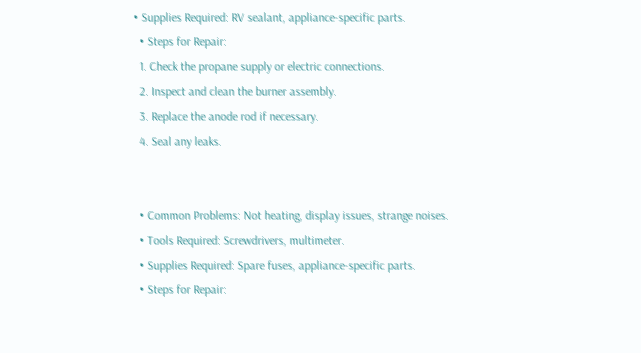• Supplies Required: RV sealant, appliance-specific parts.
  • Steps for Repair:
  1. Check the propane supply or electric connections.
  2. Inspect and clean the burner assembly.
  3. Replace the anode rod if necessary.
  4. Seal any leaks.


  • Common Problems: Not heating, display issues, strange noises.
  • Tools Required: Screwdrivers, multimeter.
  • Supplies Required: Spare fuses, appliance-specific parts.
  • Steps for Repair: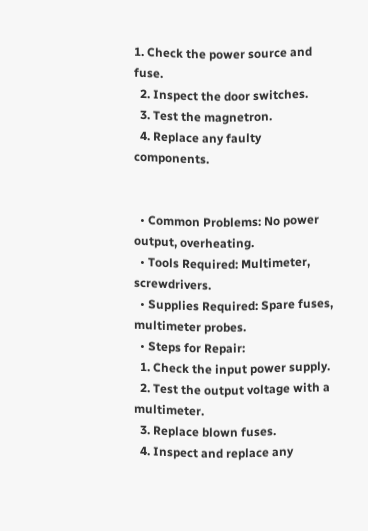1. Check the power source and fuse.
  2. Inspect the door switches.
  3. Test the magnetron.
  4. Replace any faulty components.


  • Common Problems: No power output, overheating.
  • Tools Required: Multimeter, screwdrivers.
  • Supplies Required: Spare fuses, multimeter probes.
  • Steps for Repair:
  1. Check the input power supply.
  2. Test the output voltage with a multimeter.
  3. Replace blown fuses.
  4. Inspect and replace any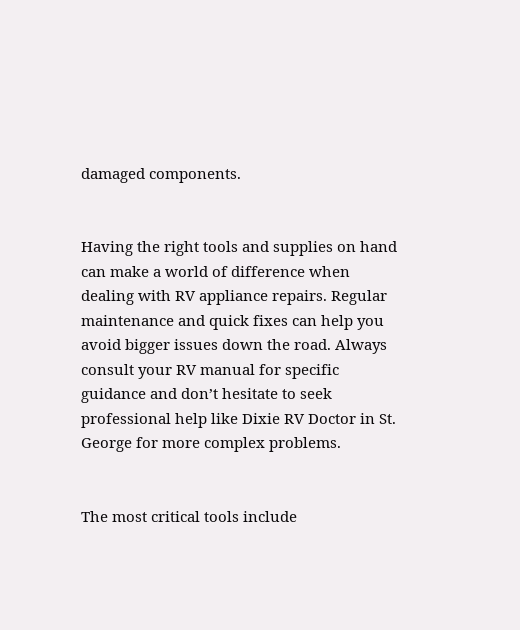damaged components.


Having the right tools and supplies on hand can make a world of difference when dealing with RV appliance repairs. Regular maintenance and quick fixes can help you avoid bigger issues down the road. Always consult your RV manual for specific guidance and don’t hesitate to seek professional help like Dixie RV Doctor in St. George for more complex problems.


The most critical tools include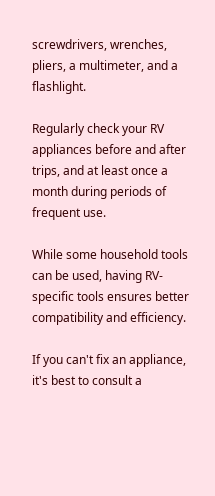screwdrivers, wrenches, pliers, a multimeter, and a flashlight.

Regularly check your RV appliances before and after trips, and at least once a month during periods of frequent use.

While some household tools can be used, having RV-specific tools ensures better compatibility and efficiency.

If you can't fix an appliance, it's best to consult a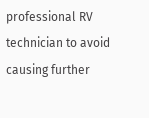professional RV technician to avoid causing further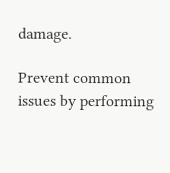damage.

Prevent common issues by performing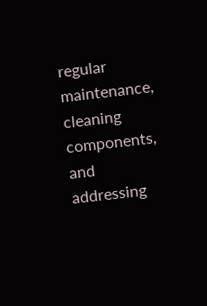regular maintenance, cleaning components, and addressing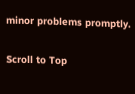minor problems promptly.

Scroll to Top